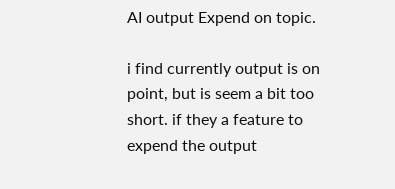AI output Expend on topic.

i find currently output is on point, but is seem a bit too short. if they a feature to expend the output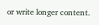or write longer content.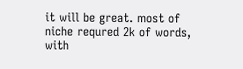it will be great. most of niche requred 2k of words, with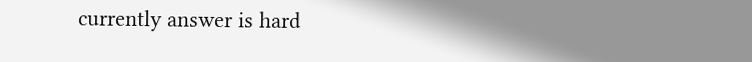currently answer is hard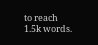to reach 1.5k words.